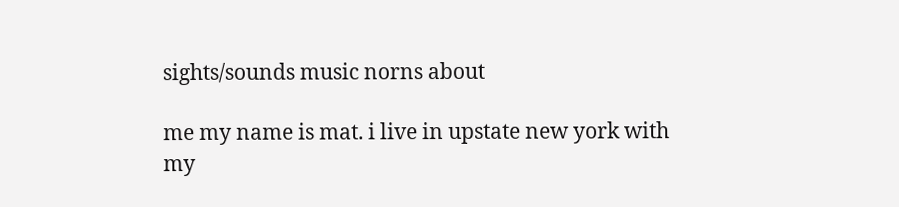sights/sounds music norns about

me my name is mat. i live in upstate new york with my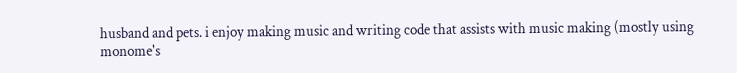husband and pets. i enjoy making music and writing code that assists with music making (mostly using monome's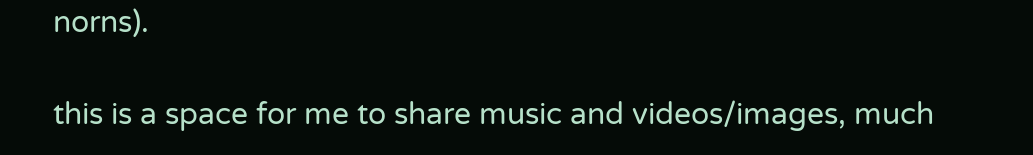norns).

this is a space for me to share music and videos/images, much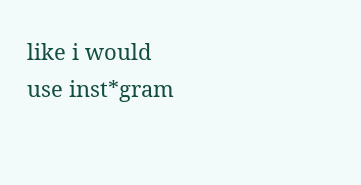like i would use inst*gram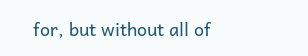for, but without all of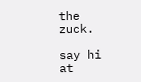the zuck.

say hi at